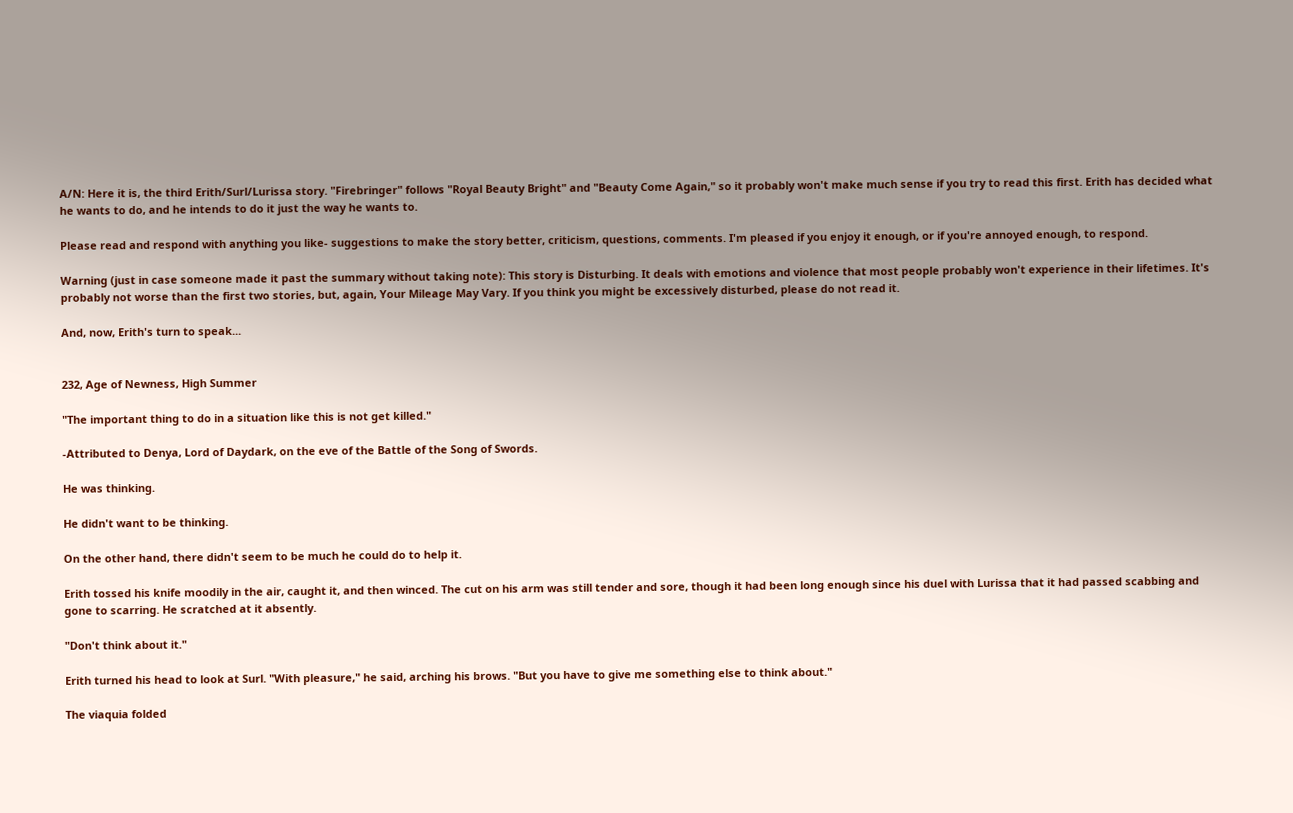A/N: Here it is, the third Erith/Surl/Lurissa story. "Firebringer" follows "Royal Beauty Bright" and "Beauty Come Again," so it probably won't make much sense if you try to read this first. Erith has decided what he wants to do, and he intends to do it just the way he wants to.

Please read and respond with anything you like- suggestions to make the story better, criticism, questions, comments. I'm pleased if you enjoy it enough, or if you're annoyed enough, to respond.

Warning (just in case someone made it past the summary without taking note): This story is Disturbing. It deals with emotions and violence that most people probably won't experience in their lifetimes. It's probably not worse than the first two stories, but, again, Your Mileage May Vary. If you think you might be excessively disturbed, please do not read it.

And, now, Erith's turn to speak...


232, Age of Newness, High Summer

"The important thing to do in a situation like this is not get killed."

-Attributed to Denya, Lord of Daydark, on the eve of the Battle of the Song of Swords.

He was thinking.

He didn't want to be thinking.

On the other hand, there didn't seem to be much he could do to help it.

Erith tossed his knife moodily in the air, caught it, and then winced. The cut on his arm was still tender and sore, though it had been long enough since his duel with Lurissa that it had passed scabbing and gone to scarring. He scratched at it absently.

"Don't think about it."

Erith turned his head to look at Surl. "With pleasure," he said, arching his brows. "But you have to give me something else to think about."

The viaquia folded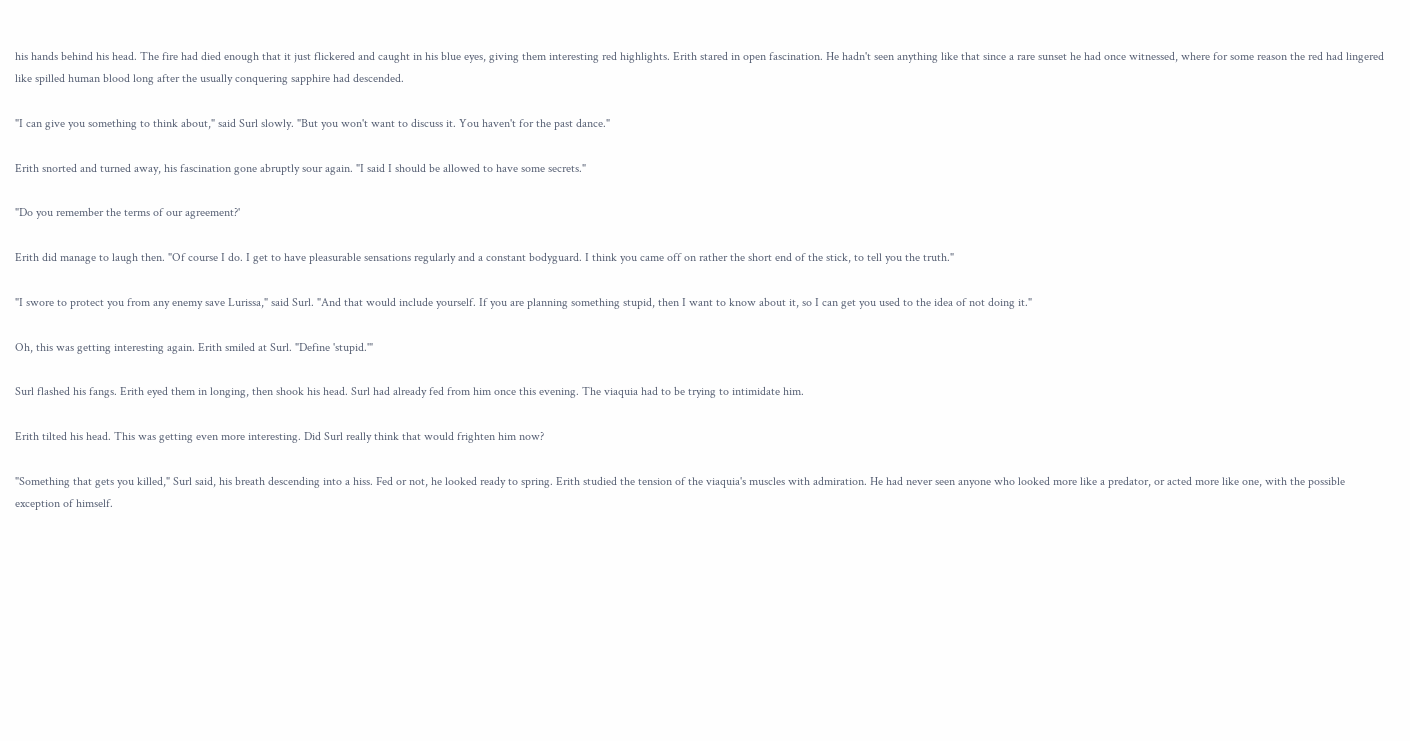his hands behind his head. The fire had died enough that it just flickered and caught in his blue eyes, giving them interesting red highlights. Erith stared in open fascination. He hadn't seen anything like that since a rare sunset he had once witnessed, where for some reason the red had lingered like spilled human blood long after the usually conquering sapphire had descended.

"I can give you something to think about," said Surl slowly. "But you won't want to discuss it. You haven't for the past dance."

Erith snorted and turned away, his fascination gone abruptly sour again. "I said I should be allowed to have some secrets."

"Do you remember the terms of our agreement?'

Erith did manage to laugh then. "Of course I do. I get to have pleasurable sensations regularly and a constant bodyguard. I think you came off on rather the short end of the stick, to tell you the truth."

"I swore to protect you from any enemy save Lurissa," said Surl. "And that would include yourself. If you are planning something stupid, then I want to know about it, so I can get you used to the idea of not doing it."

Oh, this was getting interesting again. Erith smiled at Surl. "Define 'stupid.'"

Surl flashed his fangs. Erith eyed them in longing, then shook his head. Surl had already fed from him once this evening. The viaquia had to be trying to intimidate him.

Erith tilted his head. This was getting even more interesting. Did Surl really think that would frighten him now?

"Something that gets you killed," Surl said, his breath descending into a hiss. Fed or not, he looked ready to spring. Erith studied the tension of the viaquia's muscles with admiration. He had never seen anyone who looked more like a predator, or acted more like one, with the possible exception of himself.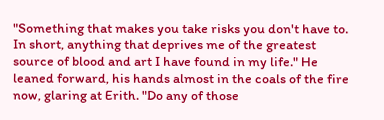"Something that makes you take risks you don't have to. In short, anything that deprives me of the greatest source of blood and art I have found in my life." He leaned forward, his hands almost in the coals of the fire now, glaring at Erith. "Do any of those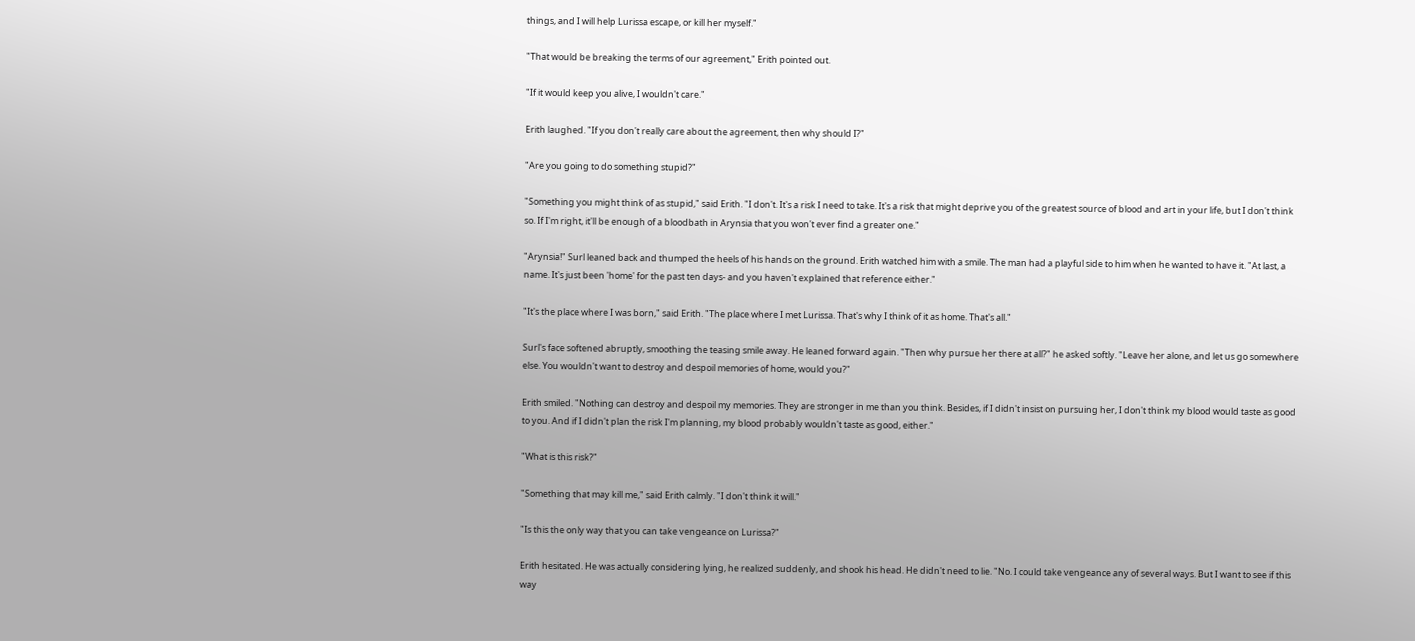things, and I will help Lurissa escape, or kill her myself."

"That would be breaking the terms of our agreement," Erith pointed out.

"If it would keep you alive, I wouldn't care."

Erith laughed. "If you don't really care about the agreement, then why should I?"

"Are you going to do something stupid?"

"Something you might think of as stupid," said Erith. "I don't. It's a risk I need to take. It's a risk that might deprive you of the greatest source of blood and art in your life, but I don't think so. If I'm right, it'll be enough of a bloodbath in Arynsia that you won't ever find a greater one."

"Arynsia!" Surl leaned back and thumped the heels of his hands on the ground. Erith watched him with a smile. The man had a playful side to him when he wanted to have it. "At last, a name. It's just been 'home' for the past ten days- and you haven't explained that reference either."

"It's the place where I was born," said Erith. "The place where I met Lurissa. That's why I think of it as home. That's all."

Surl's face softened abruptly, smoothing the teasing smile away. He leaned forward again. "Then why pursue her there at all?" he asked softly. "Leave her alone, and let us go somewhere else. You wouldn't want to destroy and despoil memories of home, would you?"

Erith smiled. "Nothing can destroy and despoil my memories. They are stronger in me than you think. Besides, if I didn't insist on pursuing her, I don't think my blood would taste as good to you. And if I didn't plan the risk I'm planning, my blood probably wouldn't taste as good, either."

"What is this risk?"

"Something that may kill me," said Erith calmly. "I don't think it will."

"Is this the only way that you can take vengeance on Lurissa?"

Erith hesitated. He was actually considering lying, he realized suddenly, and shook his head. He didn't need to lie. "No. I could take vengeance any of several ways. But I want to see if this way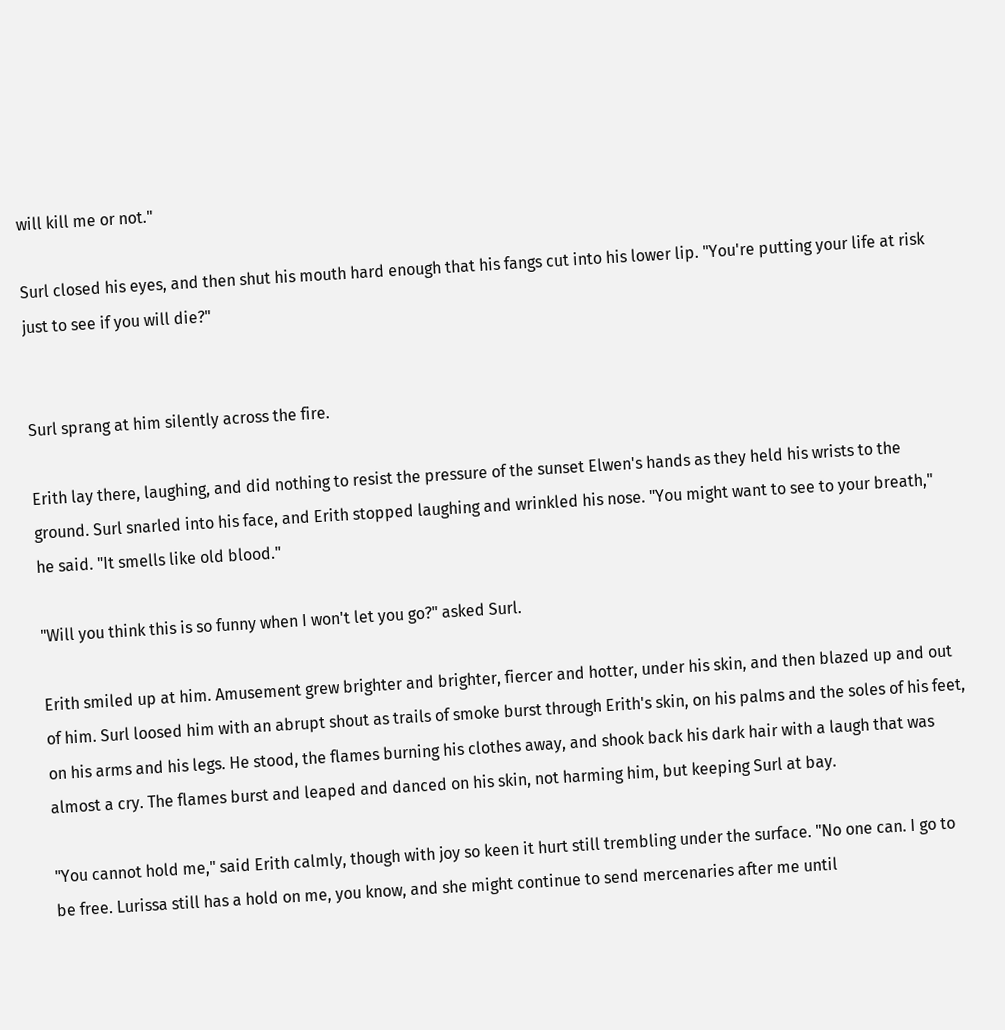will kill me or not."

Surl closed his eyes, and then shut his mouth hard enough that his fangs cut into his lower lip. "You're putting your life at risk just to see if you will die?"


Surl sprang at him silently across the fire.

Erith lay there, laughing, and did nothing to resist the pressure of the sunset Elwen's hands as they held his wrists to the ground. Surl snarled into his face, and Erith stopped laughing and wrinkled his nose. "You might want to see to your breath," he said. "It smells like old blood."

"Will you think this is so funny when I won't let you go?" asked Surl.

Erith smiled up at him. Amusement grew brighter and brighter, fiercer and hotter, under his skin, and then blazed up and out of him. Surl loosed him with an abrupt shout as trails of smoke burst through Erith's skin, on his palms and the soles of his feet, on his arms and his legs. He stood, the flames burning his clothes away, and shook back his dark hair with a laugh that was almost a cry. The flames burst and leaped and danced on his skin, not harming him, but keeping Surl at bay.

"You cannot hold me," said Erith calmly, though with joy so keen it hurt still trembling under the surface. "No one can. I go to be free. Lurissa still has a hold on me, you know, and she might continue to send mercenaries after me until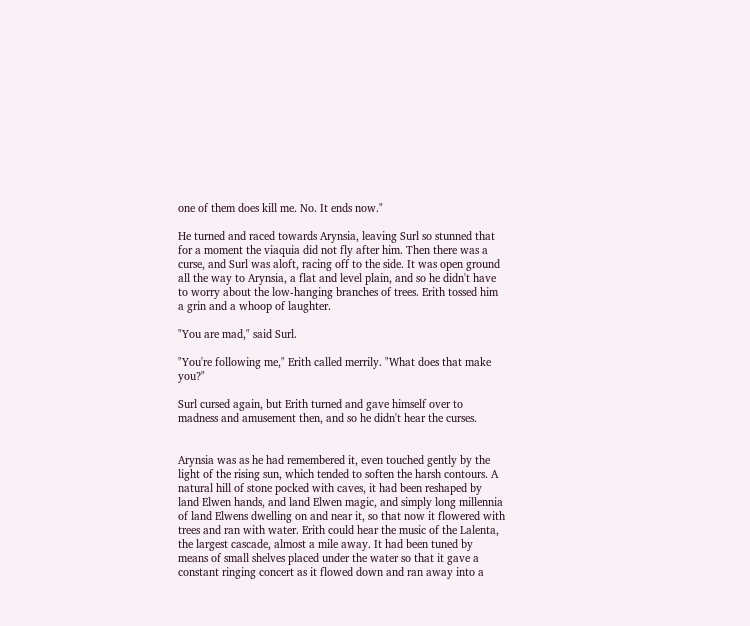one of them does kill me. No. It ends now."

He turned and raced towards Arynsia, leaving Surl so stunned that for a moment the viaquia did not fly after him. Then there was a curse, and Surl was aloft, racing off to the side. It was open ground all the way to Arynsia, a flat and level plain, and so he didn't have to worry about the low-hanging branches of trees. Erith tossed him a grin and a whoop of laughter.

"You are mad," said Surl.

"You're following me," Erith called merrily. "What does that make you?"

Surl cursed again, but Erith turned and gave himself over to madness and amusement then, and so he didn't hear the curses.


Arynsia was as he had remembered it, even touched gently by the light of the rising sun, which tended to soften the harsh contours. A natural hill of stone pocked with caves, it had been reshaped by land Elwen hands, and land Elwen magic, and simply long millennia of land Elwens dwelling on and near it, so that now it flowered with trees and ran with water. Erith could hear the music of the Lalenta, the largest cascade, almost a mile away. It had been tuned by means of small shelves placed under the water so that it gave a constant ringing concert as it flowed down and ran away into a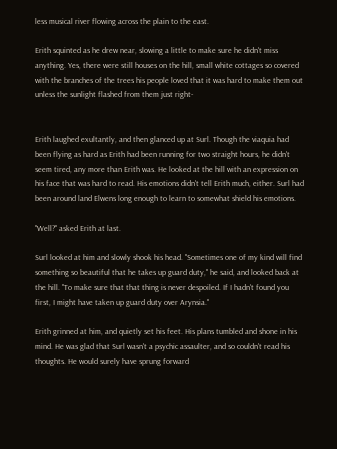less musical river flowing across the plain to the east.

Erith squinted as he drew near, slowing a little to make sure he didn't miss anything. Yes, there were still houses on the hill, small white cottages so covered with the branches of the trees his people loved that it was hard to make them out unless the sunlight flashed from them just right-


Erith laughed exultantly, and then glanced up at Surl. Though the viaquia had been flying as hard as Erith had been running for two straight hours, he didn't seem tired, any more than Erith was. He looked at the hill with an expression on his face that was hard to read. His emotions didn't tell Erith much, either. Surl had been around land Elwens long enough to learn to somewhat shield his emotions.

"Well?" asked Erith at last.

Surl looked at him and slowly shook his head. "Sometimes one of my kind will find something so beautiful that he takes up guard duty," he said, and looked back at the hill. "To make sure that that thing is never despoiled. If I hadn't found you first, I might have taken up guard duty over Arynsia."

Erith grinned at him, and quietly set his feet. His plans tumbled and shone in his mind. He was glad that Surl wasn't a psychic assaulter, and so couldn't read his thoughts. He would surely have sprung forward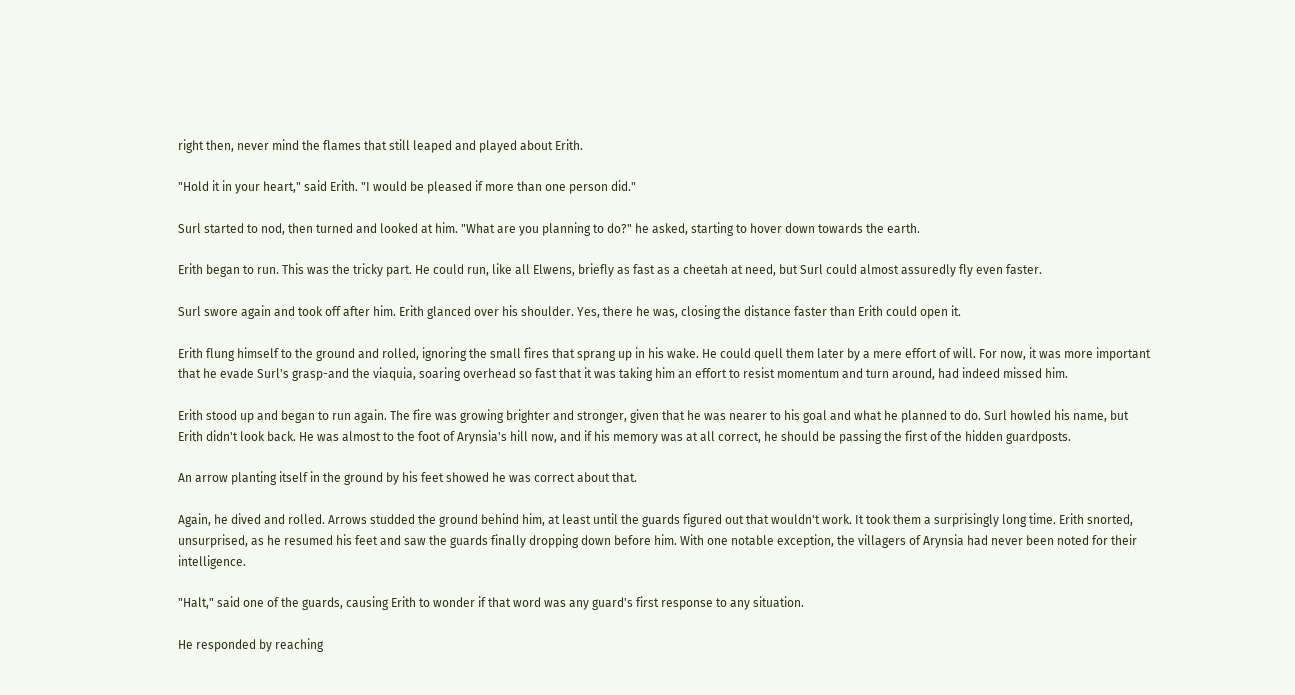right then, never mind the flames that still leaped and played about Erith.

"Hold it in your heart," said Erith. "I would be pleased if more than one person did."

Surl started to nod, then turned and looked at him. "What are you planning to do?" he asked, starting to hover down towards the earth.

Erith began to run. This was the tricky part. He could run, like all Elwens, briefly as fast as a cheetah at need, but Surl could almost assuredly fly even faster.

Surl swore again and took off after him. Erith glanced over his shoulder. Yes, there he was, closing the distance faster than Erith could open it.

Erith flung himself to the ground and rolled, ignoring the small fires that sprang up in his wake. He could quell them later by a mere effort of will. For now, it was more important that he evade Surl's grasp-and the viaquia, soaring overhead so fast that it was taking him an effort to resist momentum and turn around, had indeed missed him.

Erith stood up and began to run again. The fire was growing brighter and stronger, given that he was nearer to his goal and what he planned to do. Surl howled his name, but Erith didn't look back. He was almost to the foot of Arynsia's hill now, and if his memory was at all correct, he should be passing the first of the hidden guardposts.

An arrow planting itself in the ground by his feet showed he was correct about that.

Again, he dived and rolled. Arrows studded the ground behind him, at least until the guards figured out that wouldn't work. It took them a surprisingly long time. Erith snorted, unsurprised, as he resumed his feet and saw the guards finally dropping down before him. With one notable exception, the villagers of Arynsia had never been noted for their intelligence.

"Halt," said one of the guards, causing Erith to wonder if that word was any guard's first response to any situation.

He responded by reaching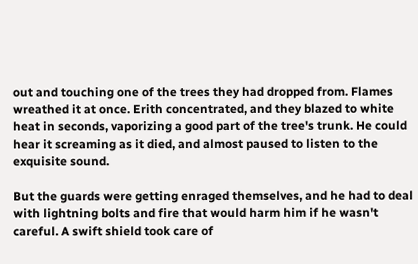out and touching one of the trees they had dropped from. Flames wreathed it at once. Erith concentrated, and they blazed to white heat in seconds, vaporizing a good part of the tree's trunk. He could hear it screaming as it died, and almost paused to listen to the exquisite sound.

But the guards were getting enraged themselves, and he had to deal with lightning bolts and fire that would harm him if he wasn't careful. A swift shield took care of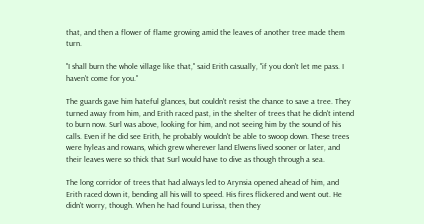that, and then a flower of flame growing amid the leaves of another tree made them turn.

"I shall burn the whole village like that," said Erith casually, "if you don't let me pass. I haven't come for you."

The guards gave him hateful glances, but couldn't resist the chance to save a tree. They turned away from him, and Erith raced past, in the shelter of trees that he didn't intend to burn now. Surl was above, looking for him, and not seeing him by the sound of his calls. Even if he did see Erith, he probably wouldn't be able to swoop down. These trees were hyleas and rowans, which grew wherever land Elwens lived sooner or later, and their leaves were so thick that Surl would have to dive as though through a sea.

The long corridor of trees that had always led to Arynsia opened ahead of him, and Erith raced down it, bending all his will to speed. His fires flickered and went out. He didn't worry, though. When he had found Lurissa, then they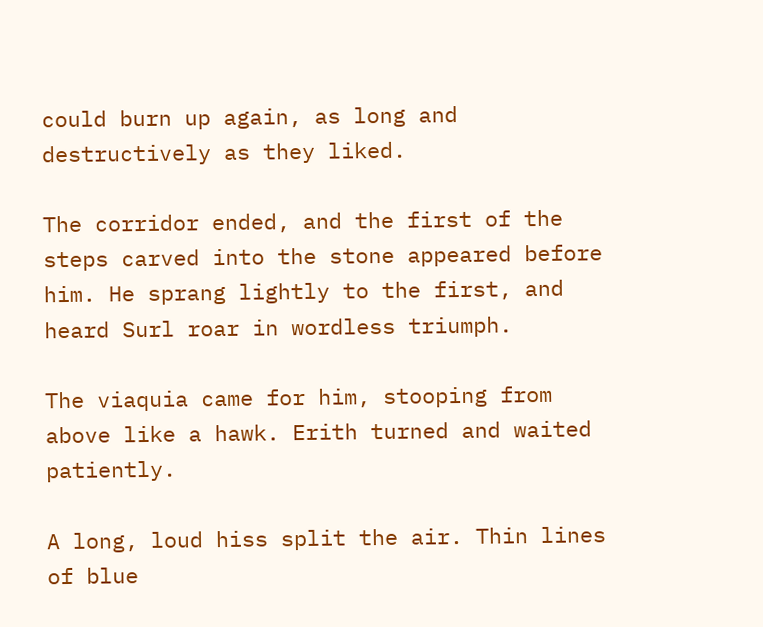could burn up again, as long and destructively as they liked.

The corridor ended, and the first of the steps carved into the stone appeared before him. He sprang lightly to the first, and heard Surl roar in wordless triumph.

The viaquia came for him, stooping from above like a hawk. Erith turned and waited patiently.

A long, loud hiss split the air. Thin lines of blue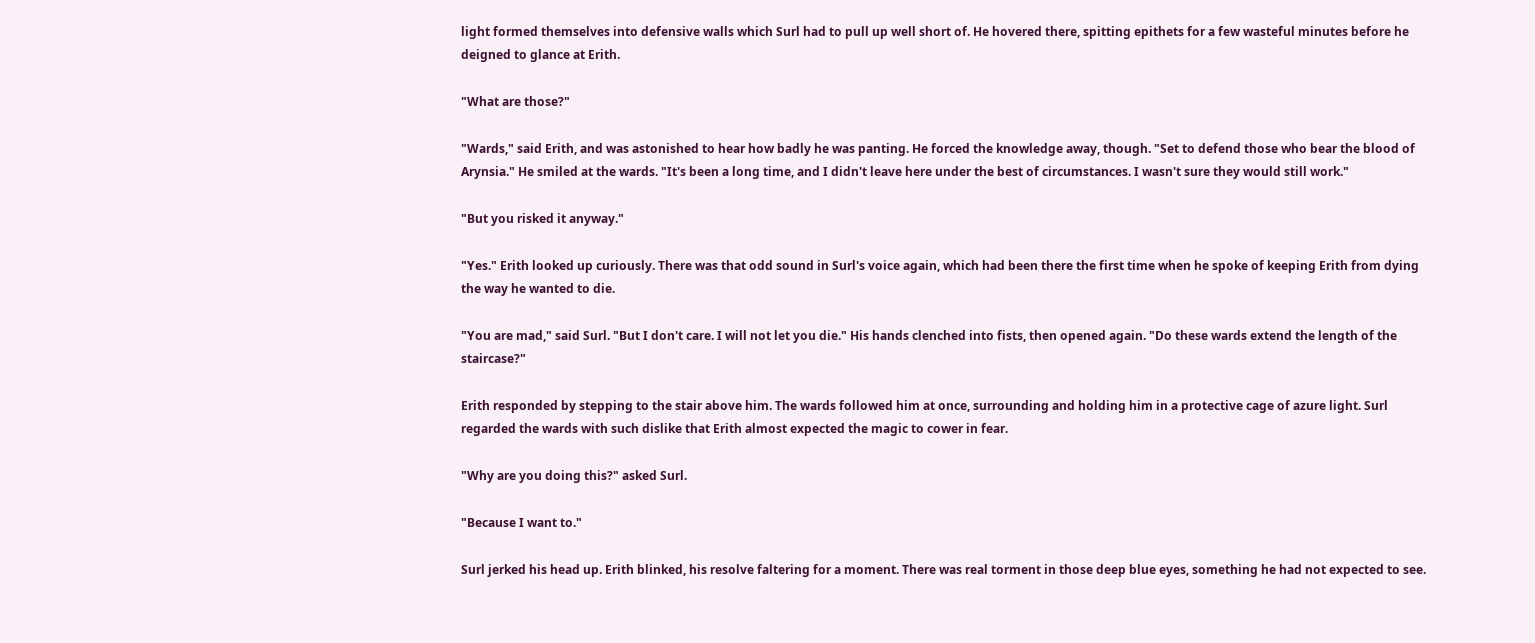light formed themselves into defensive walls which Surl had to pull up well short of. He hovered there, spitting epithets for a few wasteful minutes before he deigned to glance at Erith.

"What are those?"

"Wards," said Erith, and was astonished to hear how badly he was panting. He forced the knowledge away, though. "Set to defend those who bear the blood of Arynsia." He smiled at the wards. "It's been a long time, and I didn't leave here under the best of circumstances. I wasn't sure they would still work."

"But you risked it anyway."

"Yes." Erith looked up curiously. There was that odd sound in Surl's voice again, which had been there the first time when he spoke of keeping Erith from dying the way he wanted to die.

"You are mad," said Surl. "But I don't care. I will not let you die." His hands clenched into fists, then opened again. "Do these wards extend the length of the staircase?"

Erith responded by stepping to the stair above him. The wards followed him at once, surrounding and holding him in a protective cage of azure light. Surl regarded the wards with such dislike that Erith almost expected the magic to cower in fear.

"Why are you doing this?" asked Surl.

"Because I want to."

Surl jerked his head up. Erith blinked, his resolve faltering for a moment. There was real torment in those deep blue eyes, something he had not expected to see.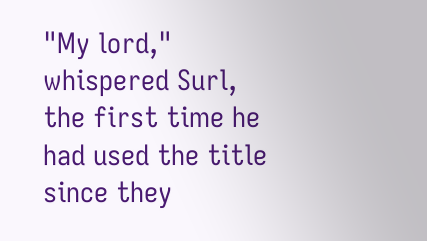"My lord," whispered Surl, the first time he had used the title since they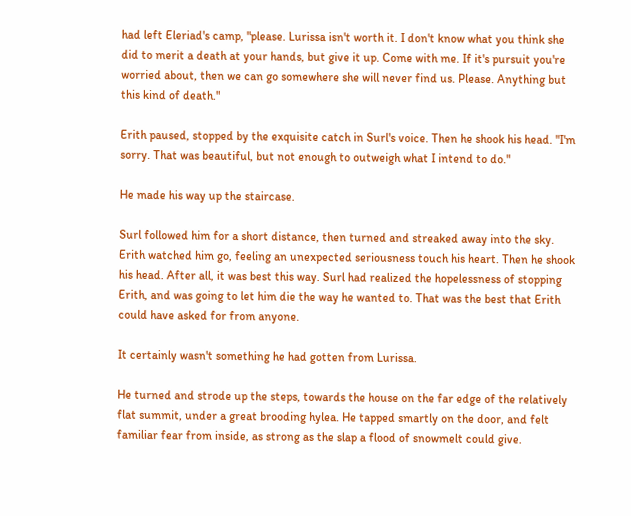had left Eleriad's camp, "please. Lurissa isn't worth it. I don't know what you think she did to merit a death at your hands, but give it up. Come with me. If it's pursuit you're worried about, then we can go somewhere she will never find us. Please. Anything but this kind of death."

Erith paused, stopped by the exquisite catch in Surl's voice. Then he shook his head. "I'm sorry. That was beautiful, but not enough to outweigh what I intend to do."

He made his way up the staircase.

Surl followed him for a short distance, then turned and streaked away into the sky. Erith watched him go, feeling an unexpected seriousness touch his heart. Then he shook his head. After all, it was best this way. Surl had realized the hopelessness of stopping Erith, and was going to let him die the way he wanted to. That was the best that Erith could have asked for from anyone.

It certainly wasn't something he had gotten from Lurissa.

He turned and strode up the steps, towards the house on the far edge of the relatively flat summit, under a great brooding hylea. He tapped smartly on the door, and felt familiar fear from inside, as strong as the slap a flood of snowmelt could give.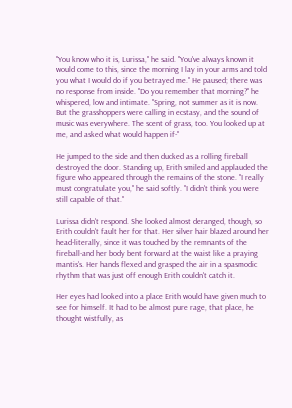"You know who it is, Lurissa," he said. "You've always known it would come to this, since the morning I lay in your arms and told you what I would do if you betrayed me." He paused; there was no response from inside. "Do you remember that morning?" he whispered, low and intimate. "Spring, not summer as it is now. But the grasshoppers were calling in ecstasy, and the sound of music was everywhere. The scent of grass, too. You looked up at me, and asked what would happen if-"

He jumped to the side and then ducked as a rolling fireball destroyed the door. Standing up, Erith smiled and applauded the figure who appeared through the remains of the stone. "I really must congratulate you," he said softly. "I didn't think you were still capable of that."

Lurissa didn't respond. She looked almost deranged, though, so Erith couldn't fault her for that. Her silver hair blazed around her head-literally, since it was touched by the remnants of the fireball-and her body bent forward at the waist like a praying mantis's. Her hands flexed and grasped the air in a spasmodic rhythm that was just off enough Erith couldn't catch it.

Her eyes had looked into a place Erith would have given much to see for himself. It had to be almost pure rage, that place, he thought wistfully, as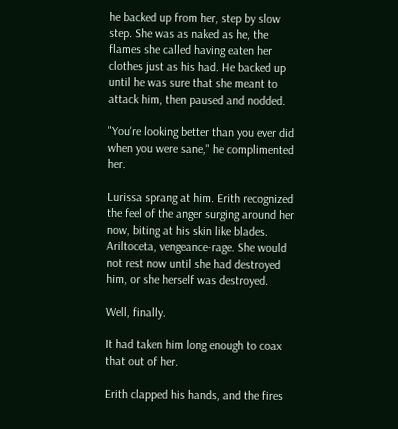he backed up from her, step by slow step. She was as naked as he, the flames she called having eaten her clothes just as his had. He backed up until he was sure that she meant to attack him, then paused and nodded.

"You're looking better than you ever did when you were sane," he complimented her.

Lurissa sprang at him. Erith recognized the feel of the anger surging around her now, biting at his skin like blades. Ariltoceta, vengeance-rage. She would not rest now until she had destroyed him, or she herself was destroyed.

Well, finally.

It had taken him long enough to coax that out of her.

Erith clapped his hands, and the fires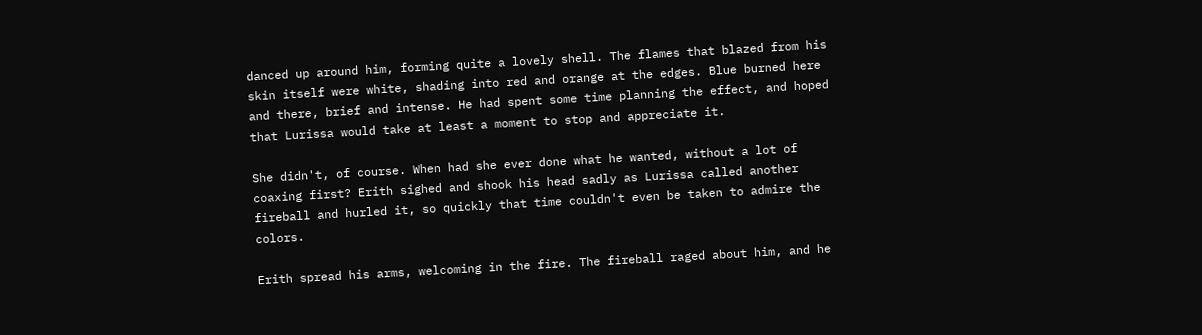danced up around him, forming quite a lovely shell. The flames that blazed from his skin itself were white, shading into red and orange at the edges. Blue burned here and there, brief and intense. He had spent some time planning the effect, and hoped that Lurissa would take at least a moment to stop and appreciate it.

She didn't, of course. When had she ever done what he wanted, without a lot of coaxing first? Erith sighed and shook his head sadly as Lurissa called another fireball and hurled it, so quickly that time couldn't even be taken to admire the colors.

Erith spread his arms, welcoming in the fire. The fireball raged about him, and he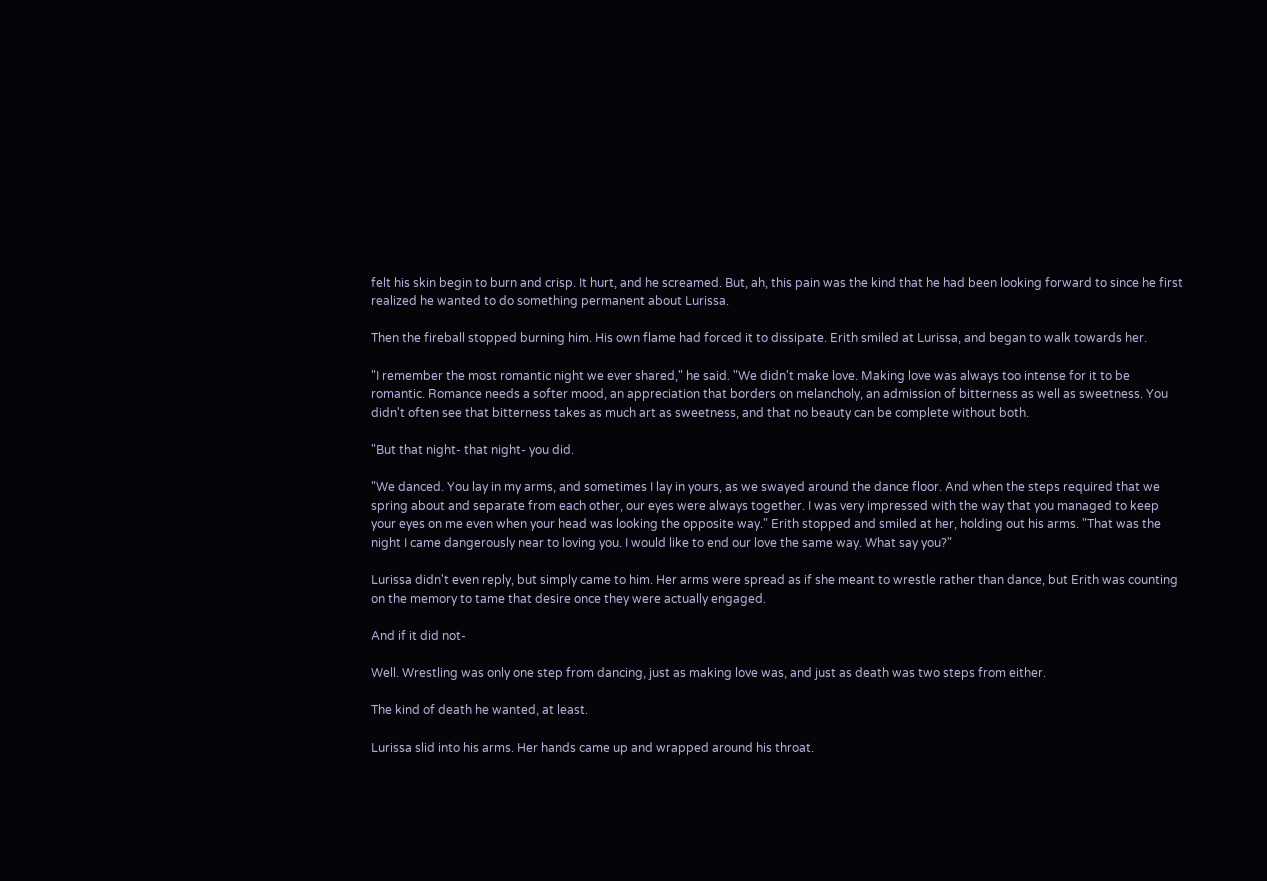felt his skin begin to burn and crisp. It hurt, and he screamed. But, ah, this pain was the kind that he had been looking forward to since he first realized he wanted to do something permanent about Lurissa.

Then the fireball stopped burning him. His own flame had forced it to dissipate. Erith smiled at Lurissa, and began to walk towards her.

"I remember the most romantic night we ever shared," he said. "We didn't make love. Making love was always too intense for it to be romantic. Romance needs a softer mood, an appreciation that borders on melancholy, an admission of bitterness as well as sweetness. You didn't often see that bitterness takes as much art as sweetness, and that no beauty can be complete without both.

"But that night- that night- you did.

"We danced. You lay in my arms, and sometimes I lay in yours, as we swayed around the dance floor. And when the steps required that we spring about and separate from each other, our eyes were always together. I was very impressed with the way that you managed to keep your eyes on me even when your head was looking the opposite way." Erith stopped and smiled at her, holding out his arms. "That was the night I came dangerously near to loving you. I would like to end our love the same way. What say you?"

Lurissa didn't even reply, but simply came to him. Her arms were spread as if she meant to wrestle rather than dance, but Erith was counting on the memory to tame that desire once they were actually engaged.

And if it did not-

Well. Wrestling was only one step from dancing, just as making love was, and just as death was two steps from either.

The kind of death he wanted, at least.

Lurissa slid into his arms. Her hands came up and wrapped around his throat.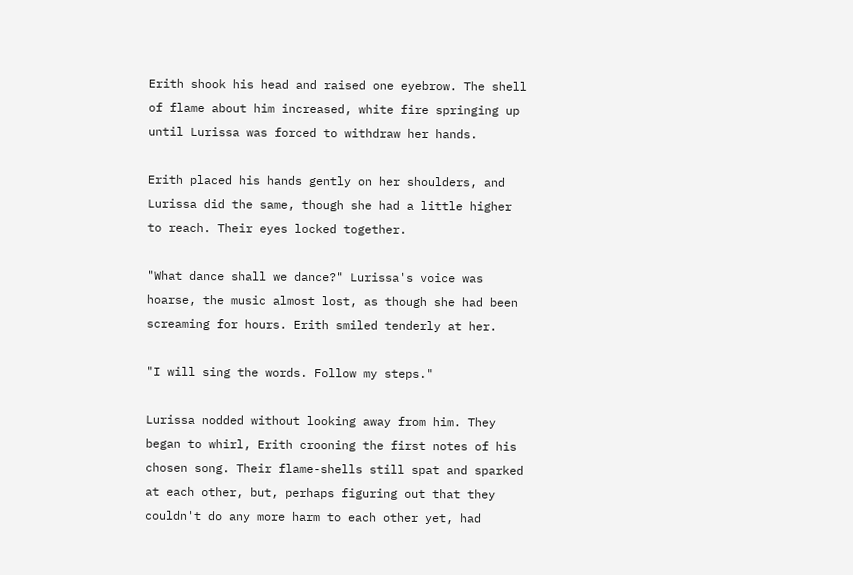Erith shook his head and raised one eyebrow. The shell of flame about him increased, white fire springing up until Lurissa was forced to withdraw her hands.

Erith placed his hands gently on her shoulders, and Lurissa did the same, though she had a little higher to reach. Their eyes locked together.

"What dance shall we dance?" Lurissa's voice was hoarse, the music almost lost, as though she had been screaming for hours. Erith smiled tenderly at her.

"I will sing the words. Follow my steps."

Lurissa nodded without looking away from him. They began to whirl, Erith crooning the first notes of his chosen song. Their flame-shells still spat and sparked at each other, but, perhaps figuring out that they couldn't do any more harm to each other yet, had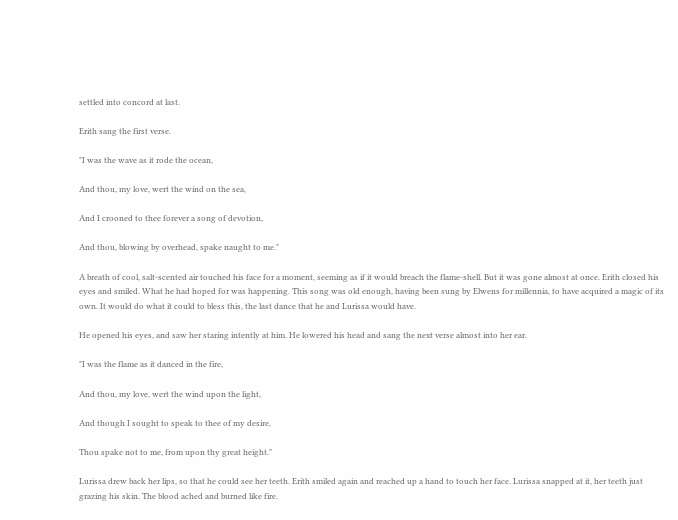settled into concord at last.

Erith sang the first verse.

"I was the wave as it rode the ocean,

And thou, my love, wert the wind on the sea,

And I crooned to thee forever a song of devotion,

And thou, blowing by overhead, spake naught to me."

A breath of cool, salt-scented air touched his face for a moment, seeming as if it would breach the flame-shell. But it was gone almost at once. Erith closed his eyes and smiled. What he had hoped for was happening. This song was old enough, having been sung by Elwens for millennia, to have acquired a magic of its own. It would do what it could to bless this, the last dance that he and Lurissa would have.

He opened his eyes, and saw her staring intently at him. He lowered his head and sang the next verse almost into her ear.

"I was the flame as it danced in the fire,

And thou, my love, wert the wind upon the light,

And though I sought to speak to thee of my desire,

Thou spake not to me, from upon thy great height."

Lurissa drew back her lips, so that he could see her teeth. Erith smiled again and reached up a hand to touch her face. Lurissa snapped at it, her teeth just grazing his skin. The blood ached and burned like fire.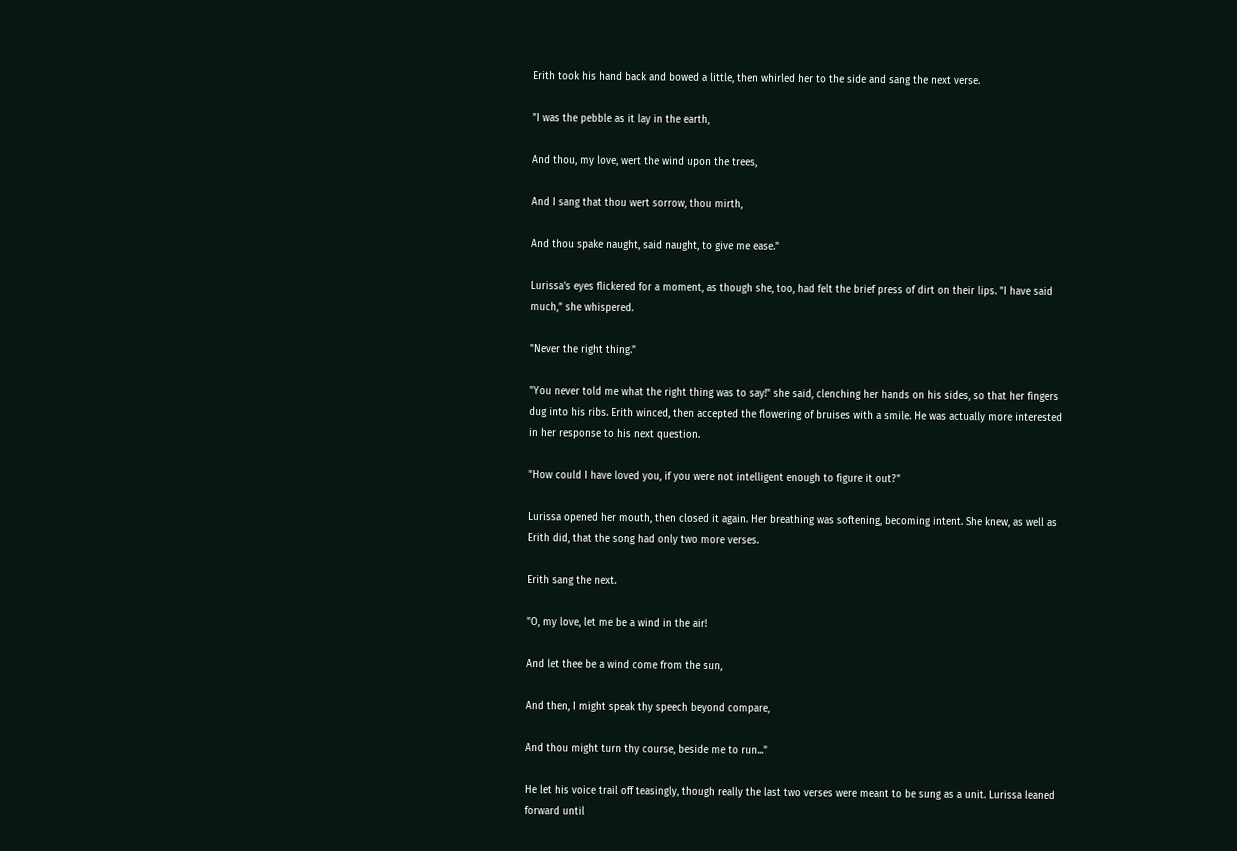Erith took his hand back and bowed a little, then whirled her to the side and sang the next verse.

"I was the pebble as it lay in the earth,

And thou, my love, wert the wind upon the trees,

And I sang that thou wert sorrow, thou mirth,

And thou spake naught, said naught, to give me ease."

Lurissa's eyes flickered for a moment, as though she, too, had felt the brief press of dirt on their lips. "I have said much," she whispered.

"Never the right thing."

"You never told me what the right thing was to say!" she said, clenching her hands on his sides, so that her fingers dug into his ribs. Erith winced, then accepted the flowering of bruises with a smile. He was actually more interested in her response to his next question.

"How could I have loved you, if you were not intelligent enough to figure it out?"

Lurissa opened her mouth, then closed it again. Her breathing was softening, becoming intent. She knew, as well as Erith did, that the song had only two more verses.

Erith sang the next.

"O, my love, let me be a wind in the air!

And let thee be a wind come from the sun,

And then, I might speak thy speech beyond compare,

And thou might turn thy course, beside me to run..."

He let his voice trail off teasingly, though really the last two verses were meant to be sung as a unit. Lurissa leaned forward until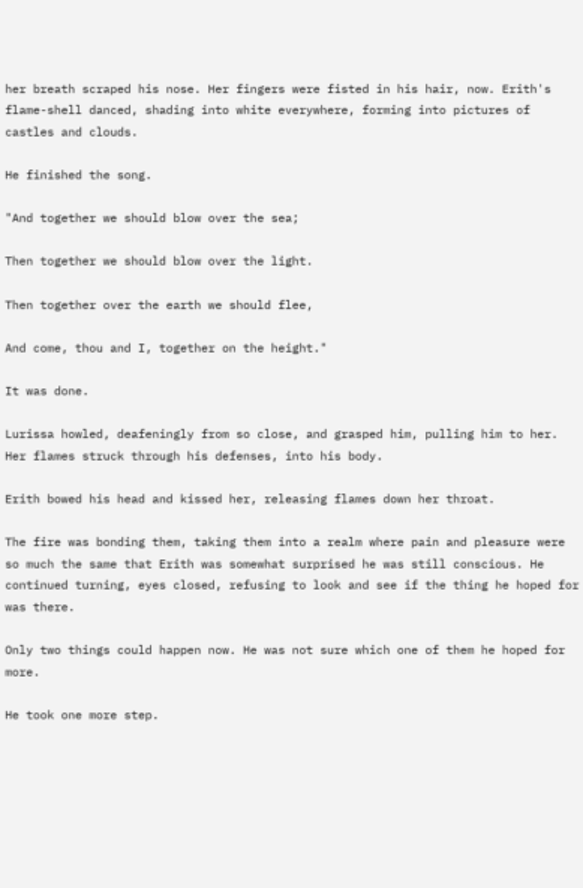her breath scraped his nose. Her fingers were fisted in his hair, now. Erith's flame-shell danced, shading into white everywhere, forming into pictures of castles and clouds.

He finished the song.

"And together we should blow over the sea;

Then together we should blow over the light.

Then together over the earth we should flee,

And come, thou and I, together on the height."

It was done.

Lurissa howled, deafeningly from so close, and grasped him, pulling him to her. Her flames struck through his defenses, into his body.

Erith bowed his head and kissed her, releasing flames down her throat.

The fire was bonding them, taking them into a realm where pain and pleasure were so much the same that Erith was somewhat surprised he was still conscious. He continued turning, eyes closed, refusing to look and see if the thing he hoped for was there.

Only two things could happen now. He was not sure which one of them he hoped for more.

He took one more step.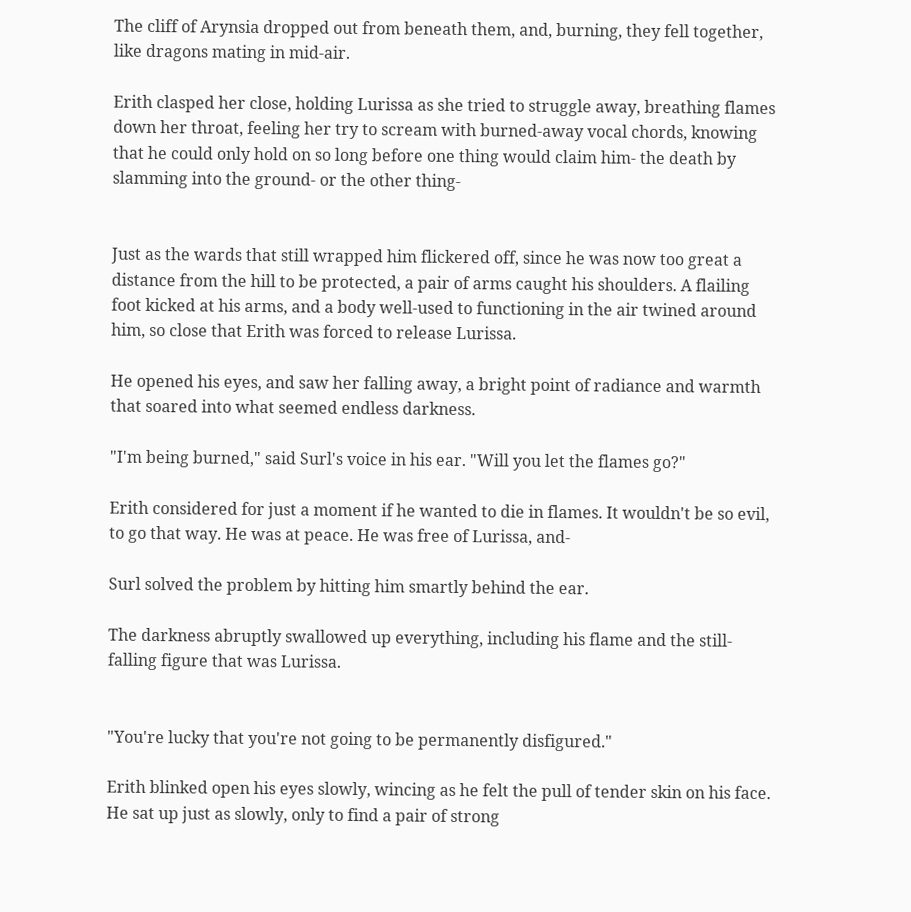The cliff of Arynsia dropped out from beneath them, and, burning, they fell together, like dragons mating in mid-air.

Erith clasped her close, holding Lurissa as she tried to struggle away, breathing flames down her throat, feeling her try to scream with burned-away vocal chords, knowing that he could only hold on so long before one thing would claim him- the death by slamming into the ground- or the other thing-


Just as the wards that still wrapped him flickered off, since he was now too great a distance from the hill to be protected, a pair of arms caught his shoulders. A flailing foot kicked at his arms, and a body well-used to functioning in the air twined around him, so close that Erith was forced to release Lurissa.

He opened his eyes, and saw her falling away, a bright point of radiance and warmth that soared into what seemed endless darkness.

"I'm being burned," said Surl's voice in his ear. "Will you let the flames go?"

Erith considered for just a moment if he wanted to die in flames. It wouldn't be so evil, to go that way. He was at peace. He was free of Lurissa, and-

Surl solved the problem by hitting him smartly behind the ear.

The darkness abruptly swallowed up everything, including his flame and the still-falling figure that was Lurissa.


"You're lucky that you're not going to be permanently disfigured."

Erith blinked open his eyes slowly, wincing as he felt the pull of tender skin on his face. He sat up just as slowly, only to find a pair of strong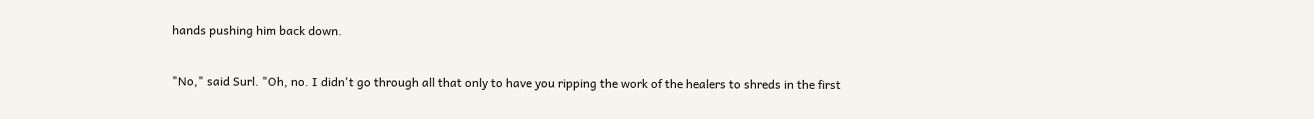hands pushing him back down.

"No," said Surl. "Oh, no. I didn't go through all that only to have you ripping the work of the healers to shreds in the first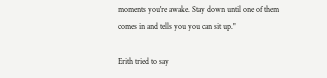moments you're awake. Stay down until one of them comes in and tells you you can sit up."

Erith tried to say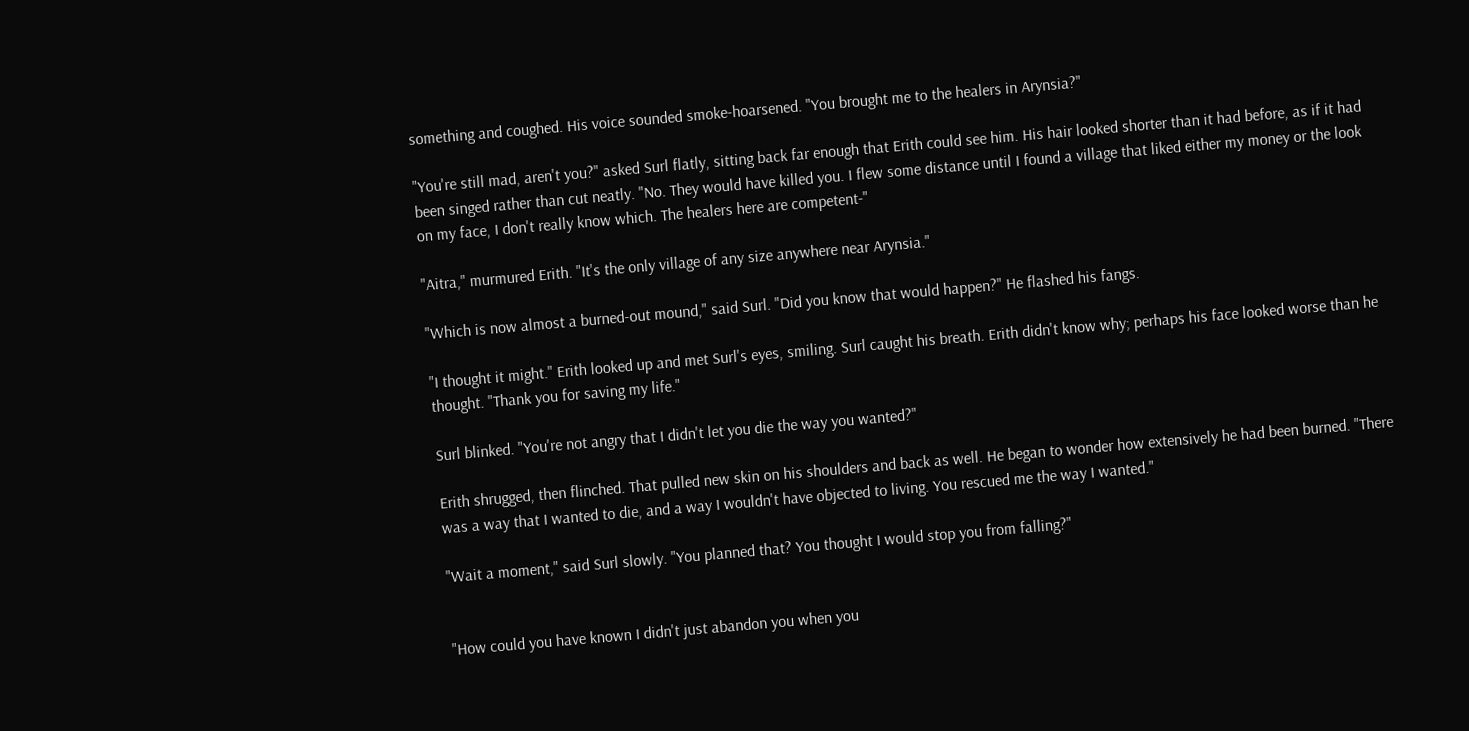something and coughed. His voice sounded smoke-hoarsened. "You brought me to the healers in Arynsia?"

"You're still mad, aren't you?" asked Surl flatly, sitting back far enough that Erith could see him. His hair looked shorter than it had before, as if it had been singed rather than cut neatly. "No. They would have killed you. I flew some distance until I found a village that liked either my money or the look on my face, I don't really know which. The healers here are competent-"

"Aitra," murmured Erith. "It's the only village of any size anywhere near Arynsia."

"Which is now almost a burned-out mound," said Surl. "Did you know that would happen?" He flashed his fangs.

"I thought it might." Erith looked up and met Surl's eyes, smiling. Surl caught his breath. Erith didn't know why; perhaps his face looked worse than he thought. "Thank you for saving my life."

Surl blinked. "You're not angry that I didn't let you die the way you wanted?"

Erith shrugged, then flinched. That pulled new skin on his shoulders and back as well. He began to wonder how extensively he had been burned. "There was a way that I wanted to die, and a way I wouldn't have objected to living. You rescued me the way I wanted."

"Wait a moment," said Surl slowly. "You planned that? You thought I would stop you from falling?"


"How could you have known I didn't just abandon you when you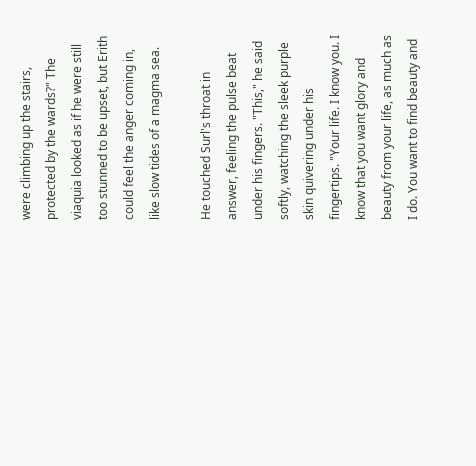were climbing up the stairs, protected by the wards?" The viaquia looked as if he were still too stunned to be upset, but Erith could feel the anger coming in, like slow tides of a magma sea.

He touched Surl's throat in answer, feeling the pulse beat under his fingers. "This," he said softly, watching the sleek purple skin quivering under his fingertips. "Your life. I know you. I know that you want glory and beauty from your life, as much as I do. You want to find beauty and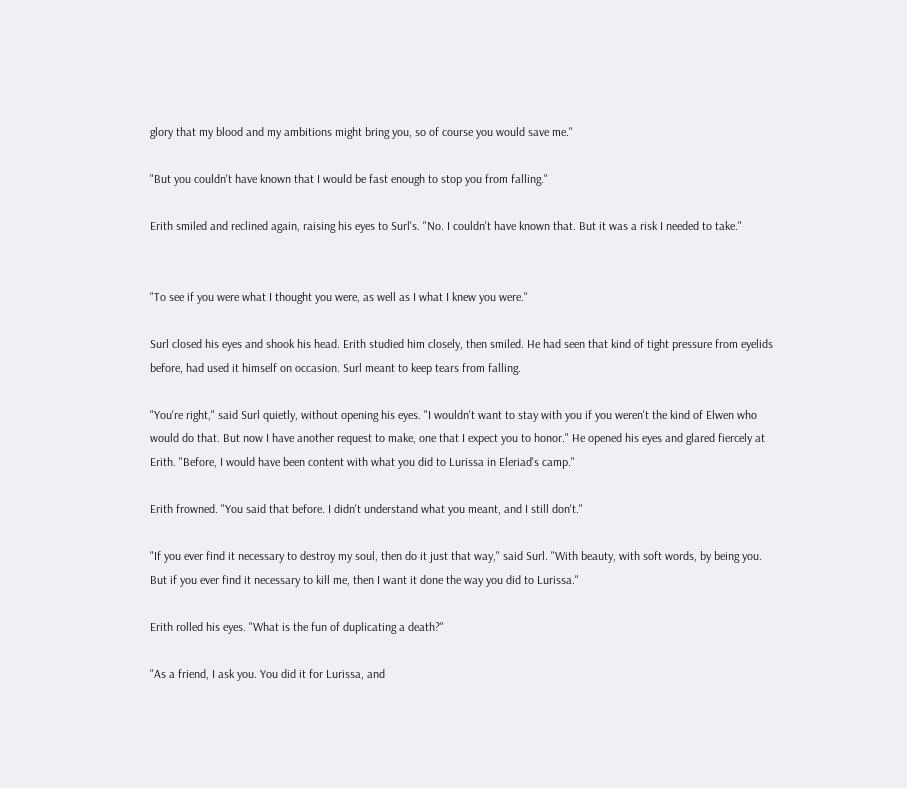glory that my blood and my ambitions might bring you, so of course you would save me."

"But you couldn't have known that I would be fast enough to stop you from falling."

Erith smiled and reclined again, raising his eyes to Surl's. "No. I couldn't have known that. But it was a risk I needed to take."


"To see if you were what I thought you were, as well as I what I knew you were."

Surl closed his eyes and shook his head. Erith studied him closely, then smiled. He had seen that kind of tight pressure from eyelids before, had used it himself on occasion. Surl meant to keep tears from falling.

"You're right," said Surl quietly, without opening his eyes. "I wouldn't want to stay with you if you weren't the kind of Elwen who would do that. But now I have another request to make, one that I expect you to honor." He opened his eyes and glared fiercely at Erith. "Before, I would have been content with what you did to Lurissa in Eleriad's camp."

Erith frowned. "You said that before. I didn't understand what you meant, and I still don't."

"If you ever find it necessary to destroy my soul, then do it just that way," said Surl. "With beauty, with soft words, by being you. But if you ever find it necessary to kill me, then I want it done the way you did to Lurissa."

Erith rolled his eyes. "What is the fun of duplicating a death?"

"As a friend, I ask you. You did it for Lurissa, and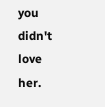you didn't love her.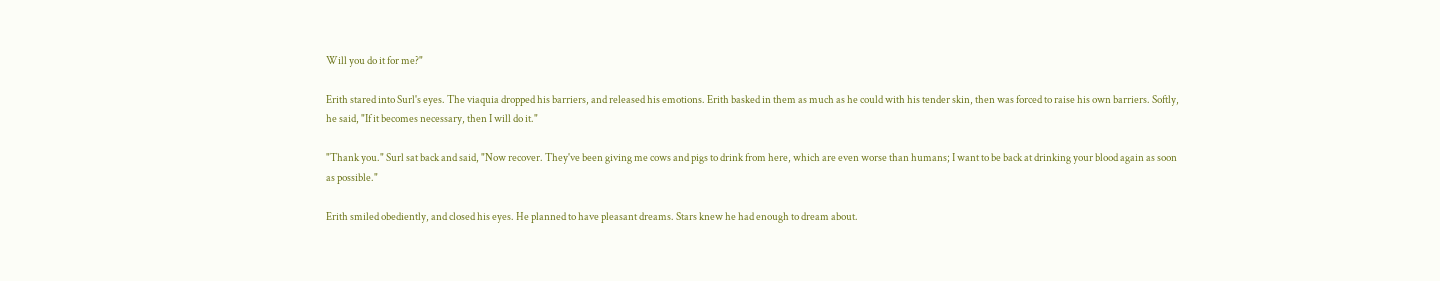Will you do it for me?"

Erith stared into Surl's eyes. The viaquia dropped his barriers, and released his emotions. Erith basked in them as much as he could with his tender skin, then was forced to raise his own barriers. Softly, he said, "If it becomes necessary, then I will do it."

"Thank you." Surl sat back and said, "Now recover. They've been giving me cows and pigs to drink from here, which are even worse than humans; I want to be back at drinking your blood again as soon as possible."

Erith smiled obediently, and closed his eyes. He planned to have pleasant dreams. Stars knew he had enough to dream about.